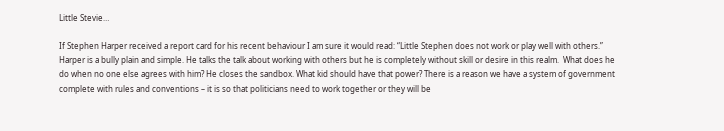Little Stevie…

If Stephen Harper received a report card for his recent behaviour I am sure it would read: “Little Stephen does not work or play well with others.” Harper is a bully plain and simple. He talks the talk about working with others but he is completely without skill or desire in this realm.  What does he do when no one else agrees with him? He closes the sandbox. What kid should have that power? There is a reason we have a system of government complete with rules and conventions – it is so that politicians need to work together or they will be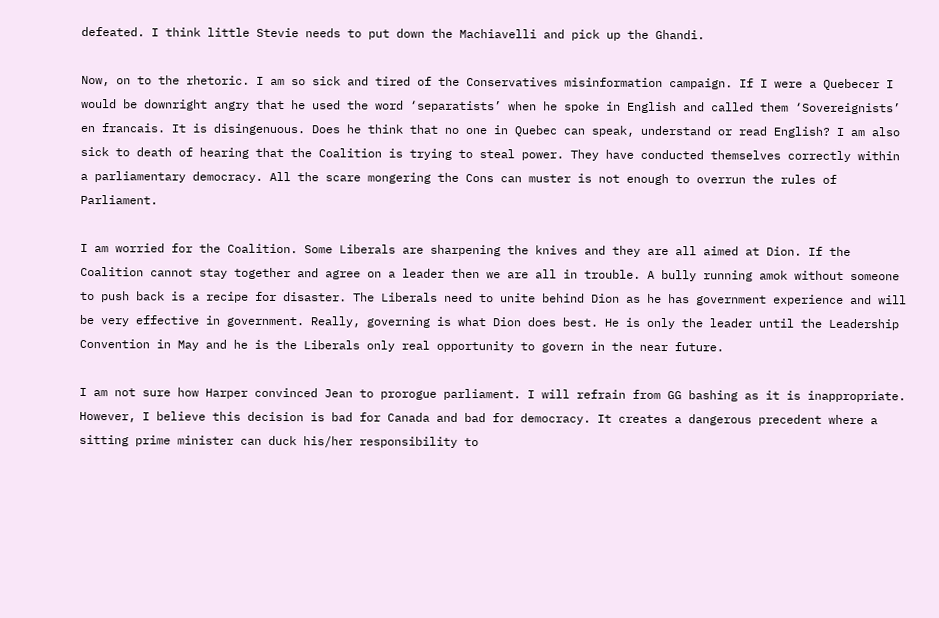defeated. I think little Stevie needs to put down the Machiavelli and pick up the Ghandi.

Now, on to the rhetoric. I am so sick and tired of the Conservatives misinformation campaign. If I were a Quebecer I would be downright angry that he used the word ‘separatists’ when he spoke in English and called them ‘Sovereignists’ en francais. It is disingenuous. Does he think that no one in Quebec can speak, understand or read English? I am also sick to death of hearing that the Coalition is trying to steal power. They have conducted themselves correctly within a parliamentary democracy. All the scare mongering the Cons can muster is not enough to overrun the rules of Parliament.

I am worried for the Coalition. Some Liberals are sharpening the knives and they are all aimed at Dion. If the Coalition cannot stay together and agree on a leader then we are all in trouble. A bully running amok without someone to push back is a recipe for disaster. The Liberals need to unite behind Dion as he has government experience and will be very effective in government. Really, governing is what Dion does best. He is only the leader until the Leadership Convention in May and he is the Liberals only real opportunity to govern in the near future.

I am not sure how Harper convinced Jean to prorogue parliament. I will refrain from GG bashing as it is inappropriate. However, I believe this decision is bad for Canada and bad for democracy. It creates a dangerous precedent where a sitting prime minister can duck his/her responsibility to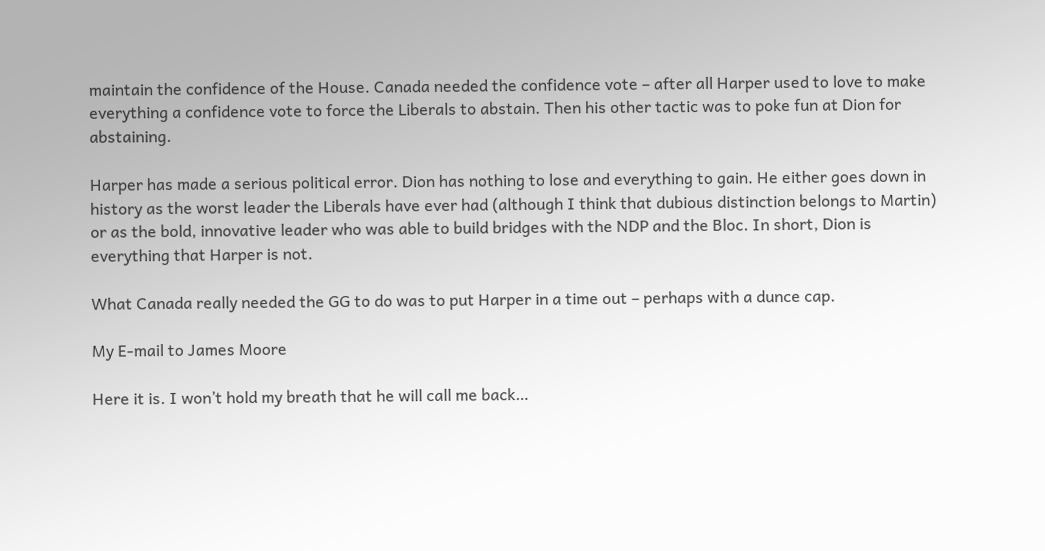maintain the confidence of the House. Canada needed the confidence vote – after all Harper used to love to make everything a confidence vote to force the Liberals to abstain. Then his other tactic was to poke fun at Dion for abstaining.

Harper has made a serious political error. Dion has nothing to lose and everything to gain. He either goes down in history as the worst leader the Liberals have ever had (although I think that dubious distinction belongs to Martin) or as the bold, innovative leader who was able to build bridges with the NDP and the Bloc. In short, Dion is everything that Harper is not.

What Canada really needed the GG to do was to put Harper in a time out – perhaps with a dunce cap.

My E-mail to James Moore

Here it is. I won’t hold my breath that he will call me back…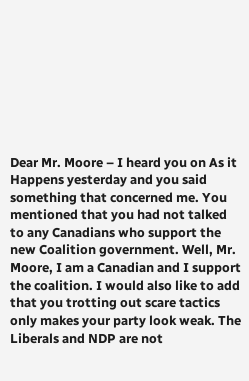Dear Mr. Moore – I heard you on As it Happens yesterday and you said something that concerned me. You mentioned that you had not talked to any Canadians who support the new Coalition government. Well, Mr. Moore, I am a Canadian and I support the coalition. I would also like to add that you trotting out scare tactics only makes your party look weak. The Liberals and NDP are not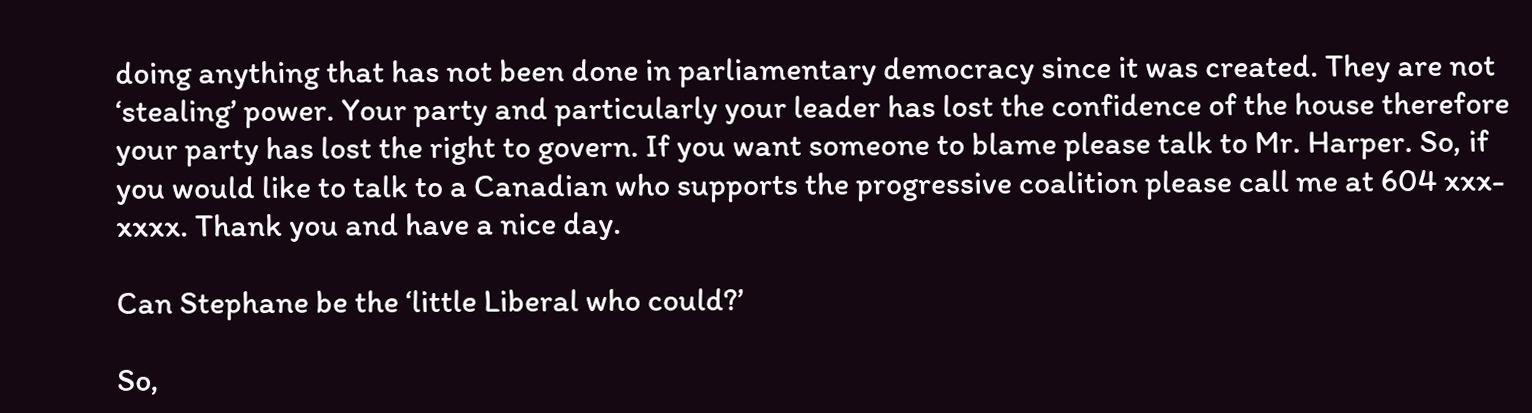doing anything that has not been done in parliamentary democracy since it was created. They are not ‘stealing’ power. Your party and particularly your leader has lost the confidence of the house therefore your party has lost the right to govern. If you want someone to blame please talk to Mr. Harper. So, if you would like to talk to a Canadian who supports the progressive coalition please call me at 604 xxx-xxxx. Thank you and have a nice day.

Can Stephane be the ‘little Liberal who could?’

So,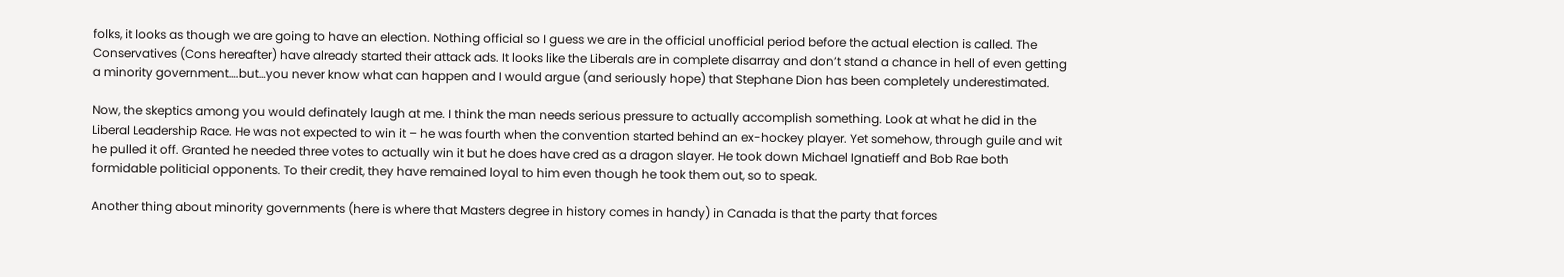folks, it looks as though we are going to have an election. Nothing official so I guess we are in the official unofficial period before the actual election is called. The Conservatives (Cons hereafter) have already started their attack ads. It looks like the Liberals are in complete disarray and don’t stand a chance in hell of even getting a minority government….but…you never know what can happen and I would argue (and seriously hope) that Stephane Dion has been completely underestimated.

Now, the skeptics among you would definately laugh at me. I think the man needs serious pressure to actually accomplish something. Look at what he did in the Liberal Leadership Race. He was not expected to win it – he was fourth when the convention started behind an ex-hockey player. Yet somehow, through guile and wit he pulled it off. Granted he needed three votes to actually win it but he does have cred as a dragon slayer. He took down Michael Ignatieff and Bob Rae both formidable politicial opponents. To their credit, they have remained loyal to him even though he took them out, so to speak.

Another thing about minority governments (here is where that Masters degree in history comes in handy) in Canada is that the party that forces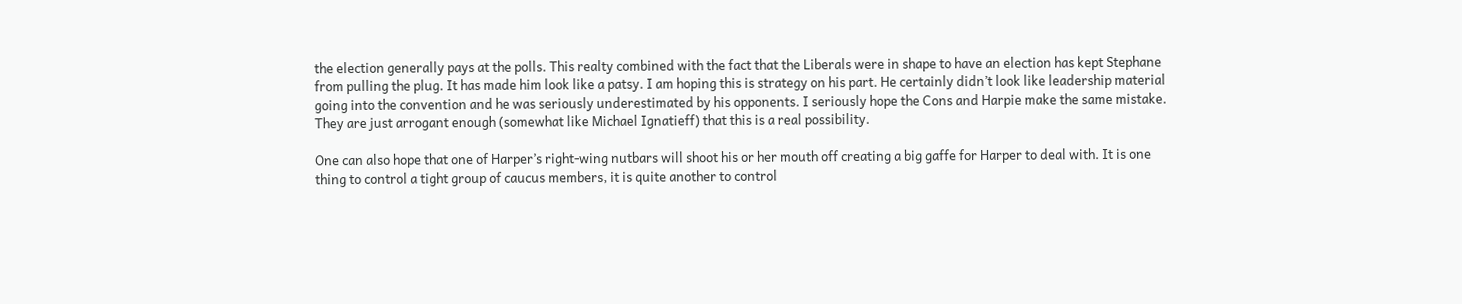the election generally pays at the polls. This realty combined with the fact that the Liberals were in shape to have an election has kept Stephane from pulling the plug. It has made him look like a patsy. I am hoping this is strategy on his part. He certainly didn’t look like leadership material going into the convention and he was seriously underestimated by his opponents. I seriously hope the Cons and Harpie make the same mistake. They are just arrogant enough (somewhat like Michael Ignatieff) that this is a real possibility.

One can also hope that one of Harper’s right-wing nutbars will shoot his or her mouth off creating a big gaffe for Harper to deal with. It is one thing to control a tight group of caucus members, it is quite another to control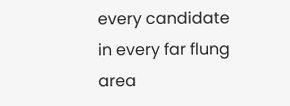every candidate in every far flung area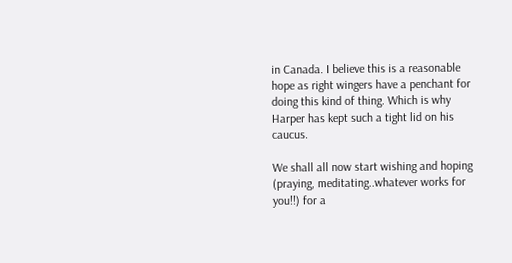in Canada. I believe this is a reasonable hope as right wingers have a penchant for doing this kind of thing. Which is why Harper has kept such a tight lid on his caucus.

We shall all now start wishing and hoping (praying, meditating..whatever works for you!!) for a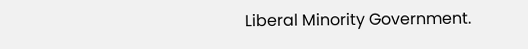Liberal Minority Government.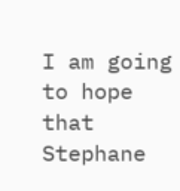I am going to hope that Stephane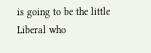is going to be the little Liberal who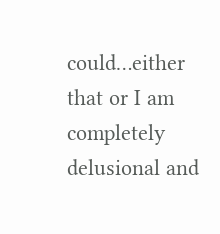could…either that or I am completely delusional and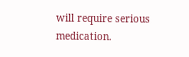will require serious medication.